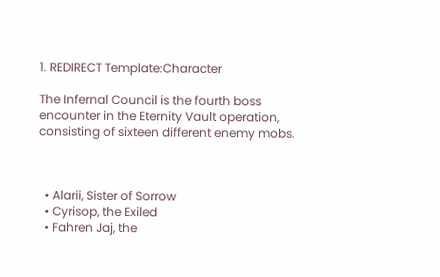1. REDIRECT Template:Character

The Infernal Council is the fourth boss encounter in the Eternity Vault operation, consisting of sixteen different enemy mobs.



  • Alarii, Sister of Sorrow
  • Cyrisop, the Exiled
  • Fahren Jaj, the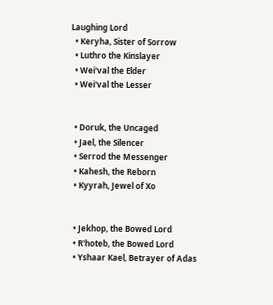Laughing Lord
  • Keryha, Sister of Sorrow
  • Luthro the Kinslayer
  • Wei'val the Elder
  • Wei'val the Lesser


  • Doruk, the Uncaged
  • Jael, the Silencer
  • Serrod the Messenger
  • Kahesh, the Reborn
  • Kyyrah, Jewel of Xo


  • Jekhop, the Bowed Lord
  • R'hoteb, the Bowed Lord
  • Yshaar Kael, Betrayer of Adas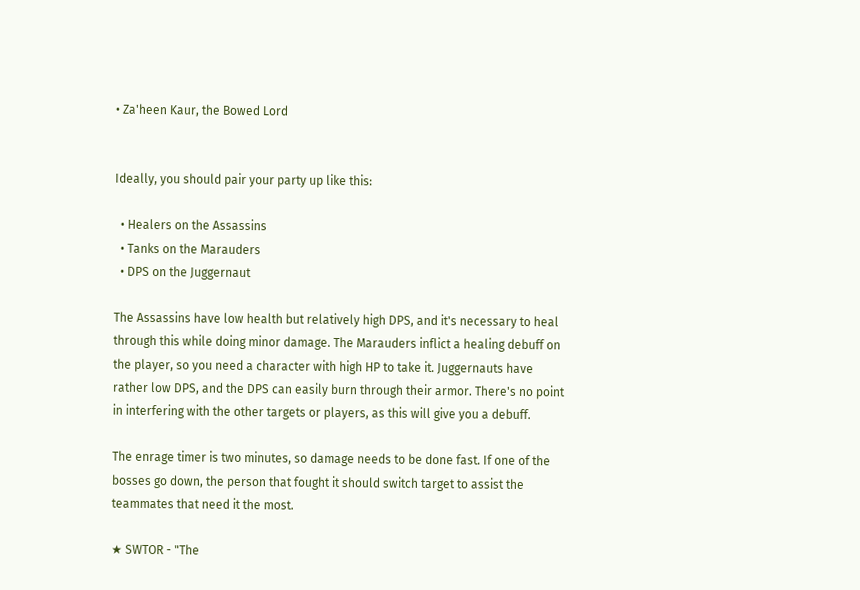• Za'heen Kaur, the Bowed Lord


Ideally, you should pair your party up like this:

  • Healers on the Assassins
  • Tanks on the Marauders
  • DPS on the Juggernaut

The Assassins have low health but relatively high DPS, and it's necessary to heal through this while doing minor damage. The Marauders inflict a healing debuff on the player, so you need a character with high HP to take it. Juggernauts have rather low DPS, and the DPS can easily burn through their armor. There's no point in interfering with the other targets or players, as this will give you a debuff.

The enrage timer is two minutes, so damage needs to be done fast. If one of the bosses go down, the person that fought it should switch target to assist the teammates that need it the most.

★ SWTOR - "The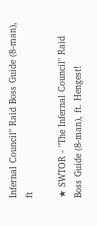Infernal Council" Raid Boss Guide (8-man), ft

★ SWTOR - "The Infernal Council" Raid Boss Guide (8-man), ft. Hengest!